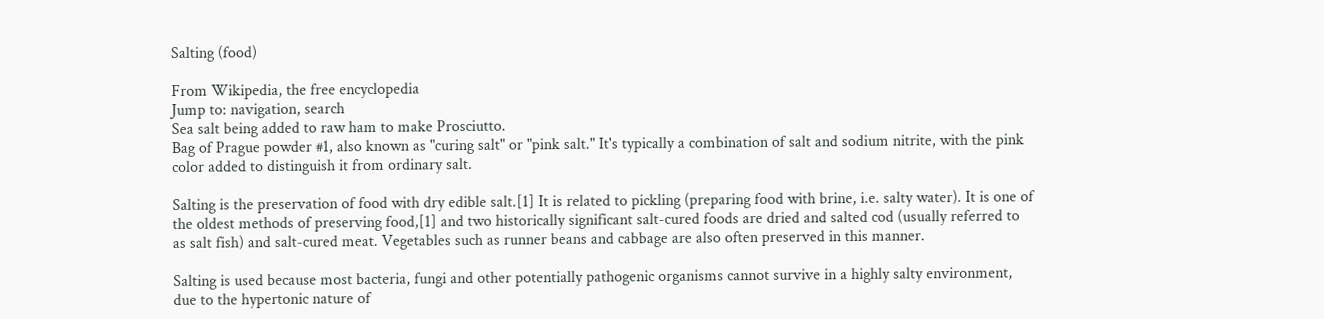Salting (food)

From Wikipedia, the free encyclopedia
Jump to: navigation, search
Sea salt being added to raw ham to make Prosciutto.
Bag of Prague powder #1, also known as "curing salt" or "pink salt." It's typically a combination of salt and sodium nitrite, with the pink color added to distinguish it from ordinary salt.

Salting is the preservation of food with dry edible salt.[1] It is related to pickling (preparing food with brine, i.e. salty water). It is one of the oldest methods of preserving food,[1] and two historically significant salt-cured foods are dried and salted cod (usually referred to as salt fish) and salt-cured meat. Vegetables such as runner beans and cabbage are also often preserved in this manner.

Salting is used because most bacteria, fungi and other potentially pathogenic organisms cannot survive in a highly salty environment, due to the hypertonic nature of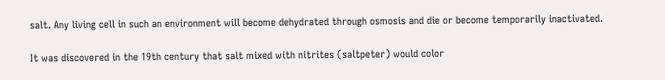salt. Any living cell in such an environment will become dehydrated through osmosis and die or become temporarily inactivated.

It was discovered in the 19th century that salt mixed with nitrites (saltpeter) would color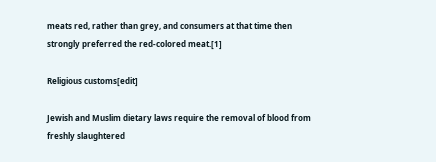meats red, rather than grey, and consumers at that time then strongly preferred the red-colored meat.[1]

Religious customs[edit]

Jewish and Muslim dietary laws require the removal of blood from freshly slaughtered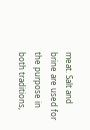meat. Salt and brine are used for the purpose in both traditions,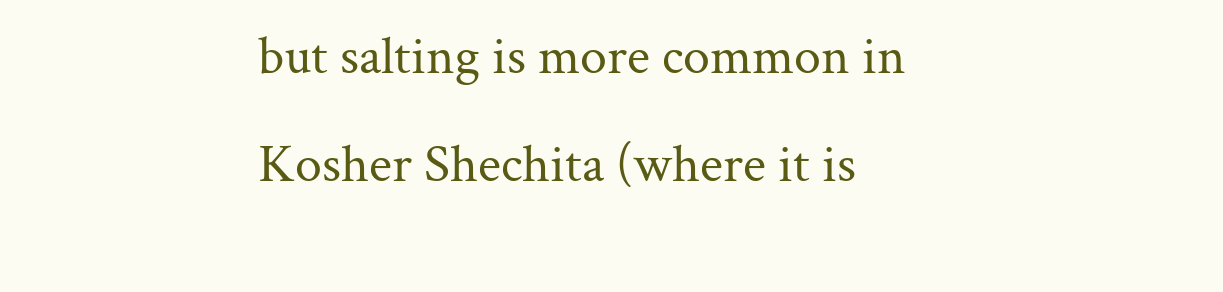but salting is more common in Kosher Shechita (where it is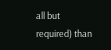all but required) than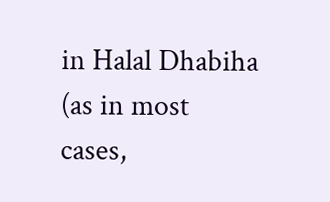in Halal Dhabiha (as in most cases,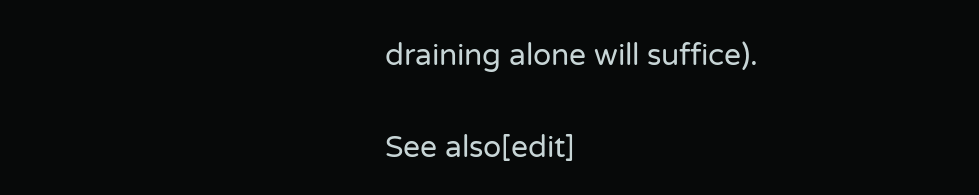draining alone will suffice).

See also[edit]